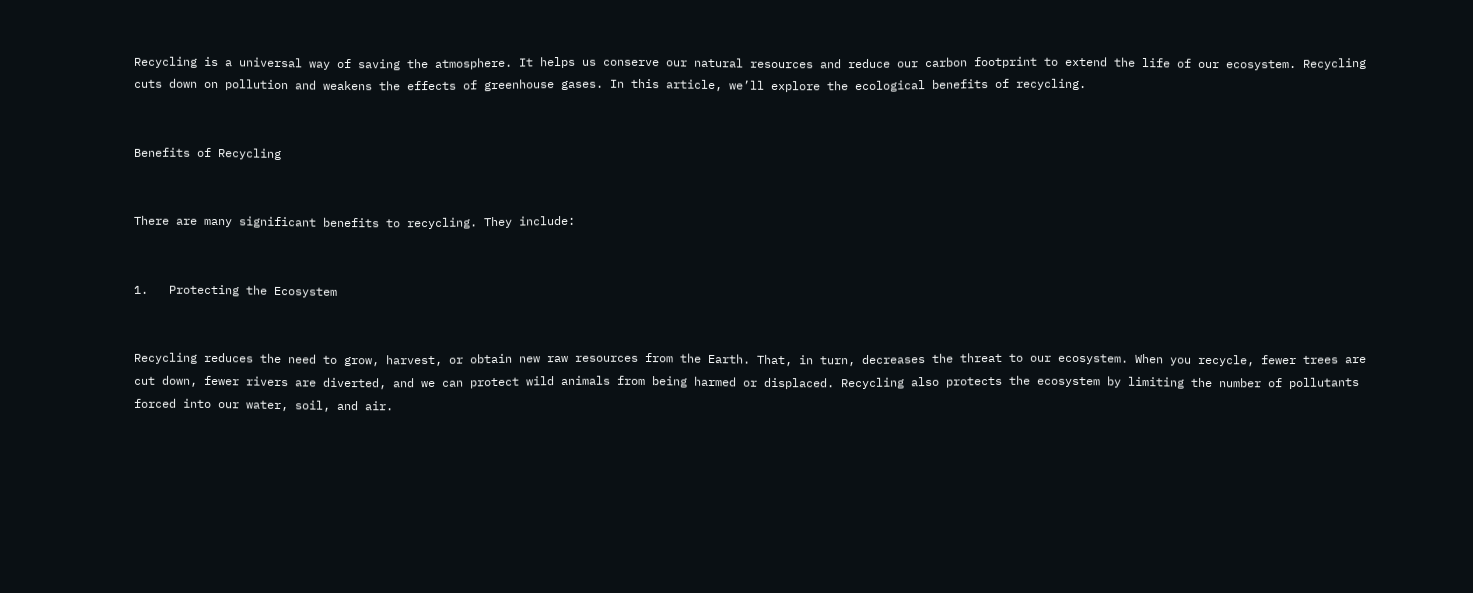Recycling is a universal way of saving the atmosphere. It helps us conserve our natural resources and reduce our carbon footprint to extend the life of our ecosystem. Recycling cuts down on pollution and weakens the effects of greenhouse gases. In this article, we’ll explore the ecological benefits of recycling.


Benefits of Recycling


There are many significant benefits to recycling. They include:


1.   Protecting the Ecosystem


Recycling reduces the need to grow, harvest, or obtain new raw resources from the Earth. That, in turn, decreases the threat to our ecosystem. When you recycle, fewer trees are cut down, fewer rivers are diverted, and we can protect wild animals from being harmed or displaced. Recycling also protects the ecosystem by limiting the number of pollutants forced into our water, soil, and air.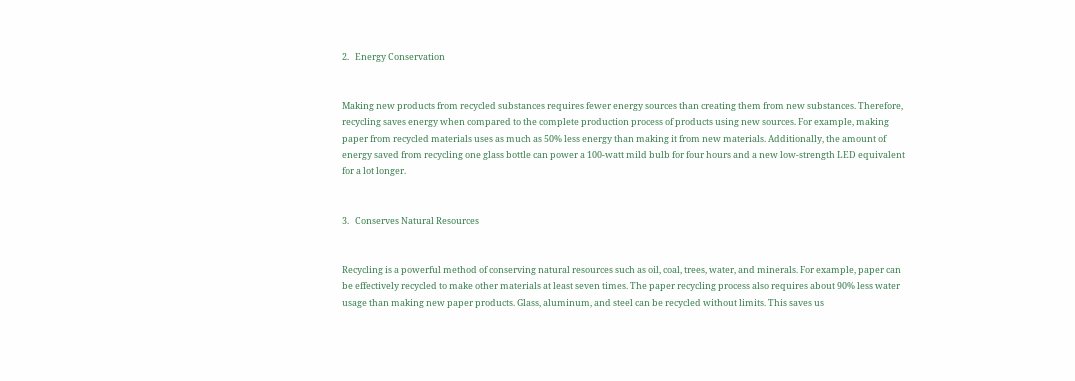2.   Energy Conservation


Making new products from recycled substances requires fewer energy sources than creating them from new substances. Therefore, recycling saves energy when compared to the complete production process of products using new sources. For example, making paper from recycled materials uses as much as 50% less energy than making it from new materials. Additionally, the amount of energy saved from recycling one glass bottle can power a 100-watt mild bulb for four hours and a new low-strength LED equivalent for a lot longer.


3.   Conserves Natural Resources


Recycling is a powerful method of conserving natural resources such as oil, coal, trees, water, and minerals. For example, paper can be effectively recycled to make other materials at least seven times. The paper recycling process also requires about 90% less water usage than making new paper products. Glass, aluminum, and steel can be recycled without limits. This saves us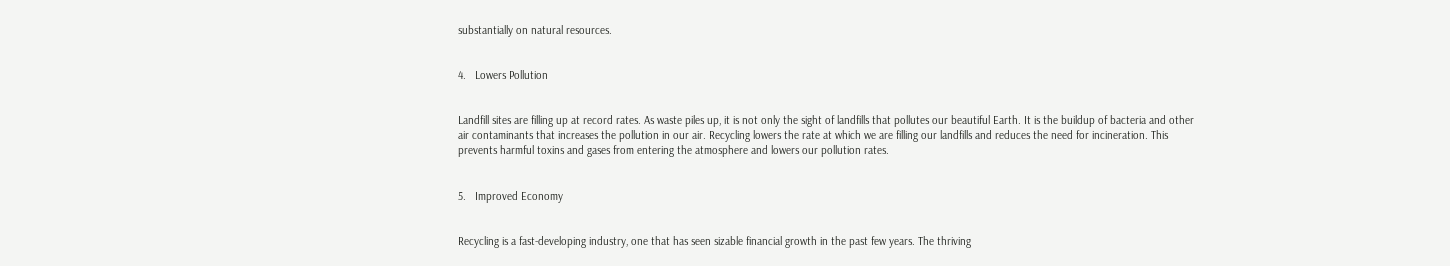substantially on natural resources.


4.   Lowers Pollution


Landfill sites are filling up at record rates. As waste piles up, it is not only the sight of landfills that pollutes our beautiful Earth. It is the buildup of bacteria and other air contaminants that increases the pollution in our air. Recycling lowers the rate at which we are filling our landfills and reduces the need for incineration. This prevents harmful toxins and gases from entering the atmosphere and lowers our pollution rates.


5.   Improved Economy


Recycling is a fast-developing industry, one that has seen sizable financial growth in the past few years. The thriving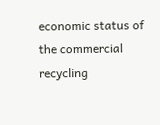economic status of the commercial recycling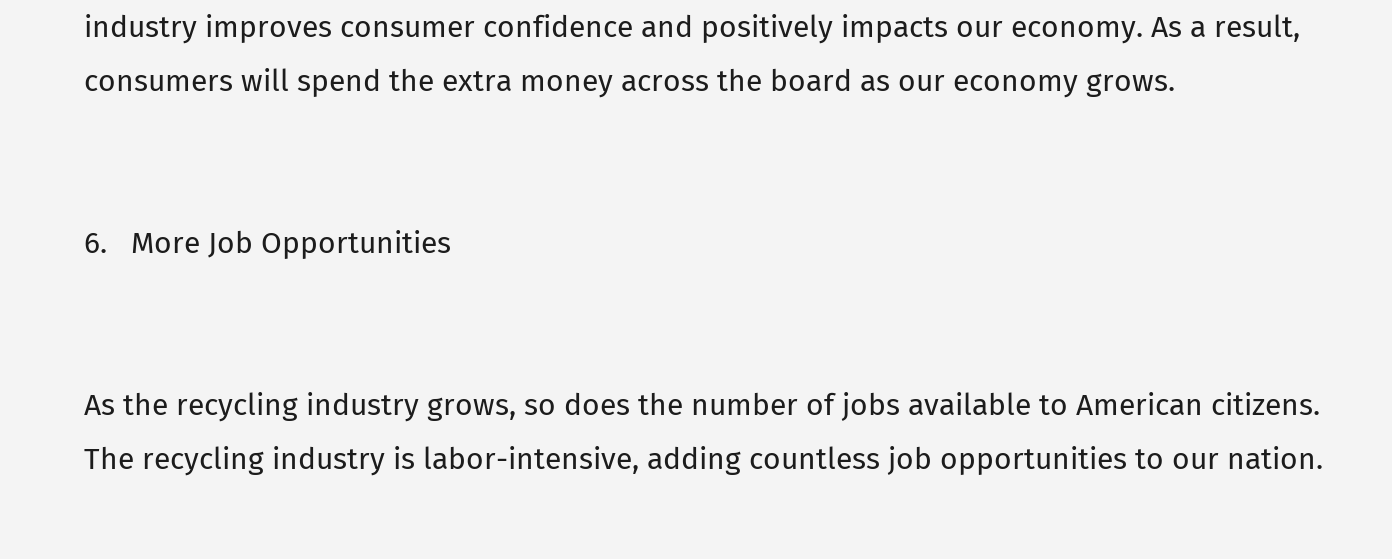industry improves consumer confidence and positively impacts our economy. As a result, consumers will spend the extra money across the board as our economy grows.


6.   More Job Opportunities


As the recycling industry grows, so does the number of jobs available to American citizens. The recycling industry is labor-intensive, adding countless job opportunities to our nation.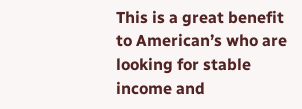This is a great benefit to American’s who are looking for stable income and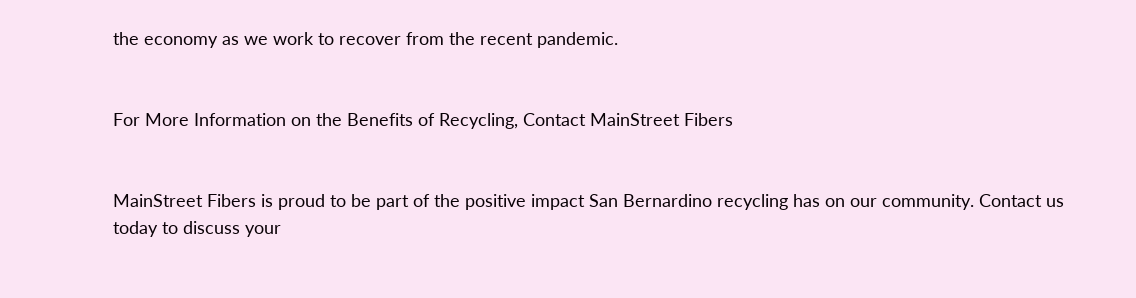the economy as we work to recover from the recent pandemic.


For More Information on the Benefits of Recycling, Contact MainStreet Fibers


MainStreet Fibers is proud to be part of the positive impact San Bernardino recycling has on our community. Contact us today to discuss your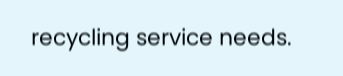recycling service needs.